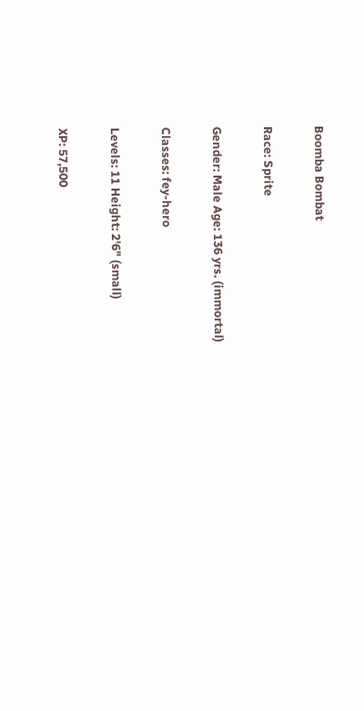Boomba Bombat

Race: Sprite

Gender: Male Age: 136 yrs. (immortal)

Classes: fey-hero

Levels: 11 Height: 2'6" (small)

XP: 57,500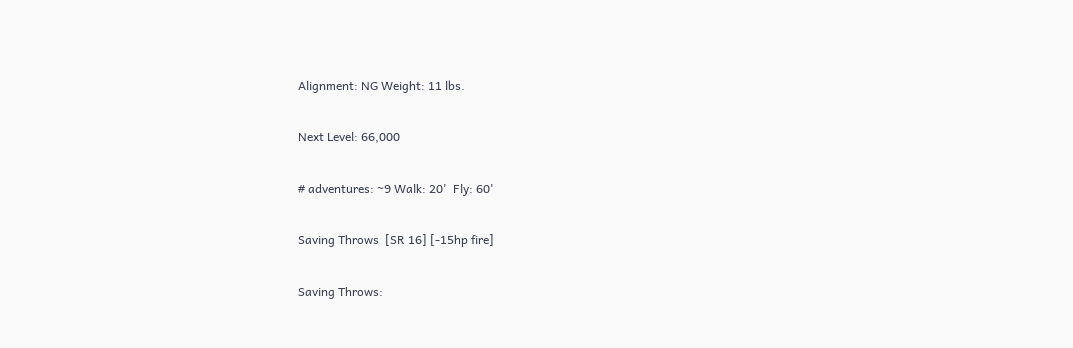Alignment: NG Weight: 11 lbs.

Next Level: 66,000

# adventures: ~9 Walk: 20'  Fly: 60'

Saving Throws  [SR 16] [-15hp fire]

Saving Throws: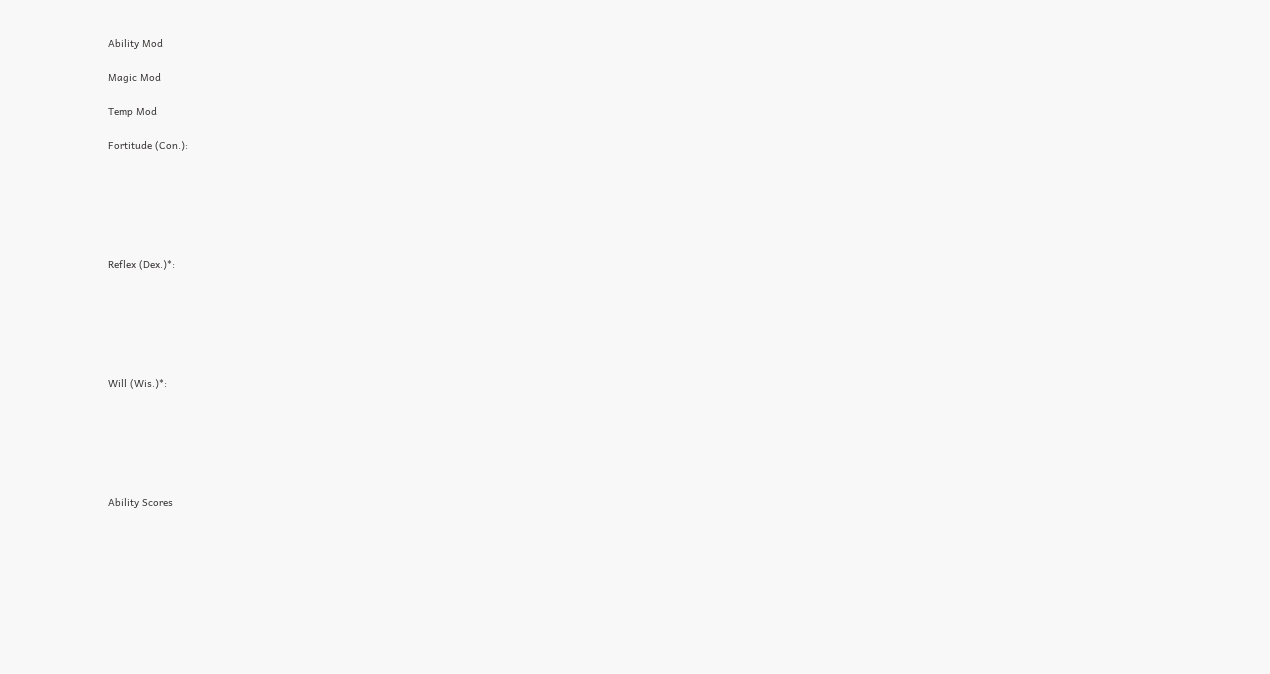Ability Mod

Magic Mod

Temp Mod

Fortitude (Con.):






Reflex (Dex.)*:






Will (Wis.)*:






Ability Scores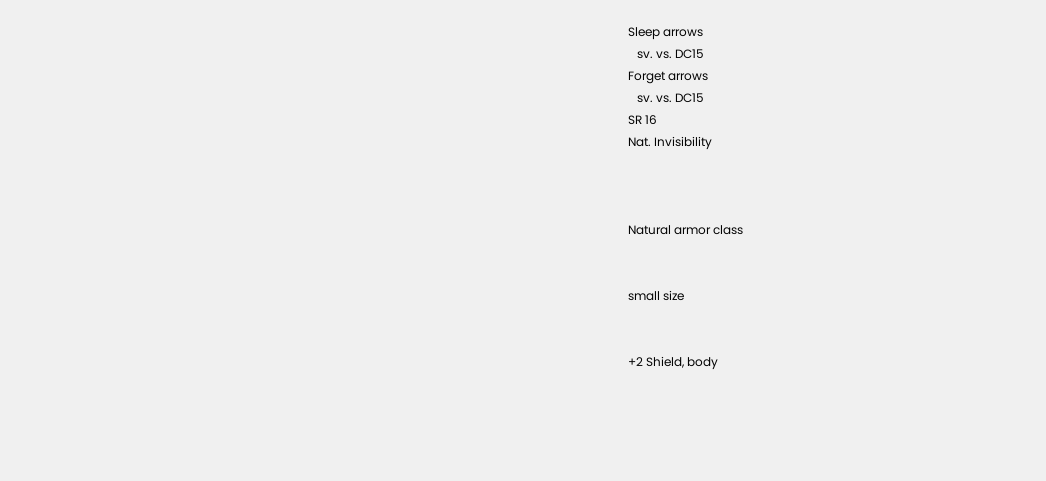Sleep arrows
   sv. vs. DC15
Forget arrows
   sv. vs. DC15
SR 16
Nat. Invisibility



Natural armor class


small size


+2 Shield, body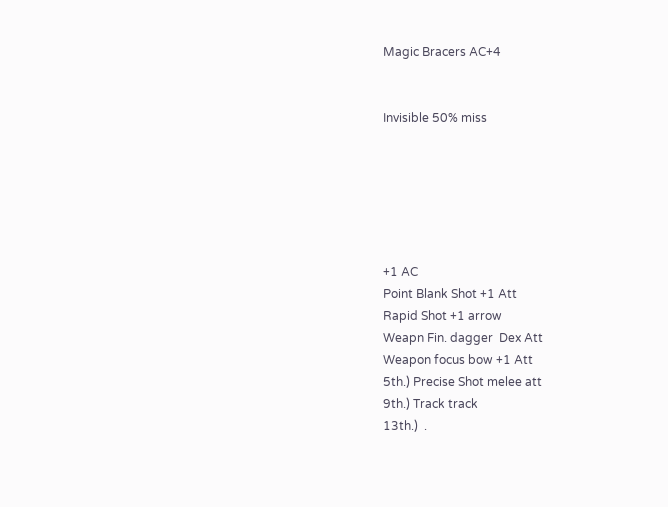Magic Bracers AC+4


Invisible 50% miss






+1 AC
Point Blank Shot +1 Att
Rapid Shot +1 arrow
Weapn Fin. dagger  Dex Att
Weapon focus bow +1 Att
5th.) Precise Shot melee att
9th.) Track track
13th.)  .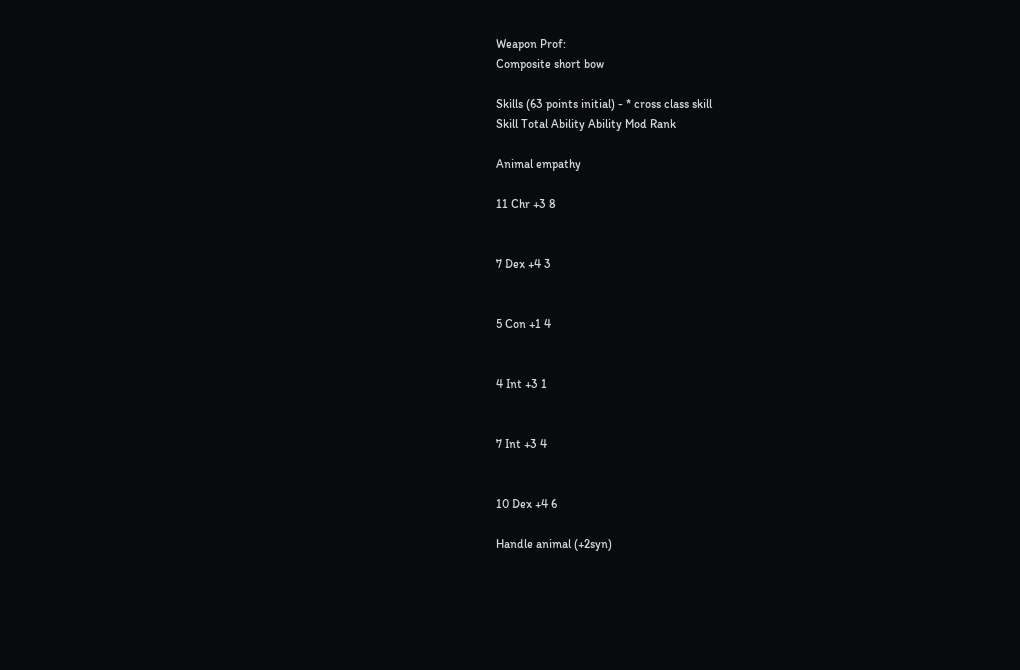Weapon Prof:
Composite short bow

Skills (63 points initial) - * cross class skill
Skill Total Ability Ability Mod Rank

Animal empathy

11 Chr +3 8


7 Dex +4 3


5 Con +1 4


4 Int +3 1


7 Int +3 4


10 Dex +4 6

Handle animal (+2syn)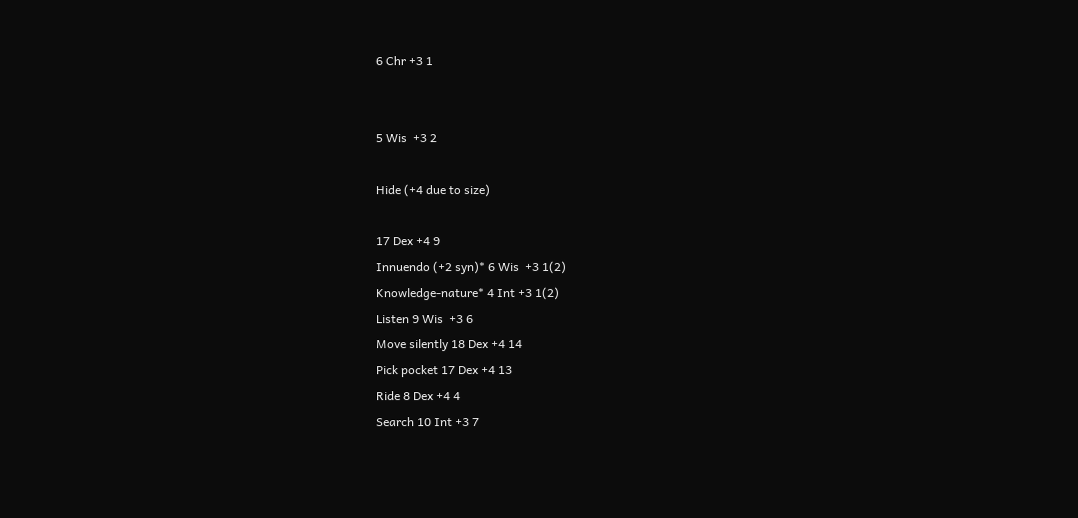6 Chr +3 1


5 Wis  +3 2

Hide (+4 due to size)

17 Dex +4 9
Innuendo (+2 syn)* 6 Wis  +3 1(2)
Knowledge-nature* 4 Int +3 1(2)
Listen 9 Wis  +3 6
Move silently 18 Dex +4 14
Pick pocket 17 Dex +4 13
Ride 8 Dex +4 4
Search 10 Int +3 7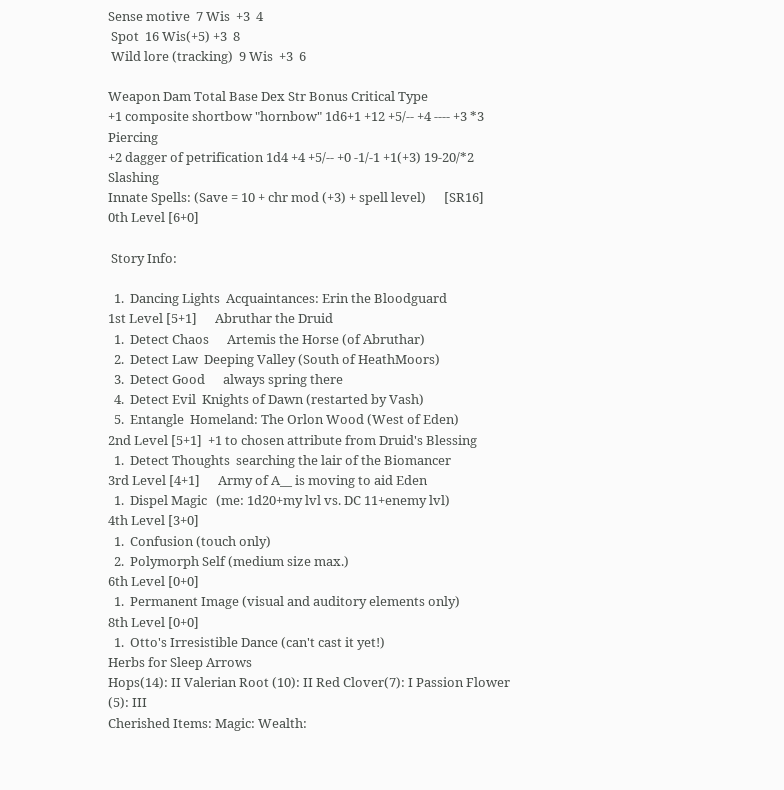Sense motive  7 Wis  +3  4
 Spot  16 Wis(+5) +3  8
 Wild lore (tracking)  9 Wis  +3  6

Weapon Dam Total Base Dex Str Bonus Critical Type
+1 composite shortbow "hornbow" 1d6+1 +12 +5/-- +4 ---- +3 *3 Piercing
+2 dagger of petrification 1d4 +4 +5/-- +0 -1/-1 +1(+3) 19-20/*2 Slashing
Innate Spells: (Save = 10 + chr mod (+3) + spell level)      [SR16]
0th Level [6+0]

 Story Info:

  1.  Dancing Lights  Acquaintances: Erin the Bloodguard
1st Level [5+1]      Abruthar the Druid
  1.  Detect Chaos      Artemis the Horse (of Abruthar)
  2.  Detect Law  Deeping Valley (South of HeathMoors)
  3.  Detect Good      always spring there
  4.  Detect Evil  Knights of Dawn (restarted by Vash)
  5.  Entangle  Homeland: The Orlon Wood (West of Eden)
2nd Level [5+1]  +1 to chosen attribute from Druid's Blessing
  1.  Detect Thoughts  searching the lair of the Biomancer
3rd Level [4+1]      Army of A__ is moving to aid Eden
  1.  Dispel Magic   (me: 1d20+my lvl vs. DC 11+enemy lvl)
4th Level [3+0]
  1.  Confusion (touch only)
  2.  Polymorph Self (medium size max.)
6th Level [0+0]
  1.  Permanent Image (visual and auditory elements only)
8th Level [0+0]
  1.  Otto's Irresistible Dance (can't cast it yet!)
Herbs for Sleep Arrows
Hops(14): II Valerian Root (10): II Red Clover(7): I Passion Flower (5): III
Cherished Items: Magic: Wealth: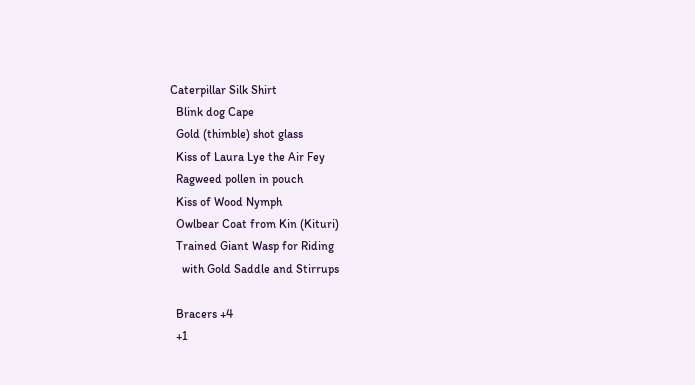Caterpillar Silk Shirt
  Blink dog Cape
  Gold (thimble) shot glass
  Kiss of Laura Lye the Air Fey
  Ragweed pollen in pouch
  Kiss of Wood Nymph
  Owlbear Coat from Kin (Kituri)
  Trained Giant Wasp for Riding
    with Gold Saddle and Stirrups

  Bracers +4
  +1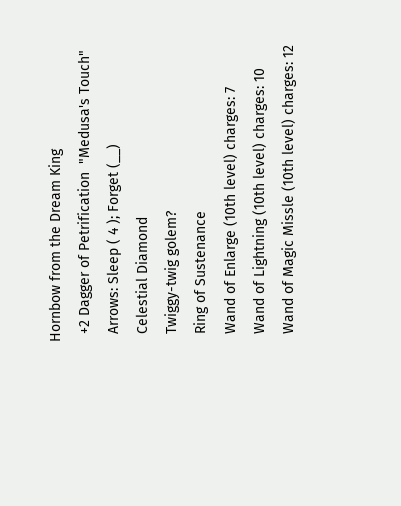Hornbow from the Dream King
  +2 Dagger of Petrification  "Medusa's Touch"
  Arrows: Sleep ( 4 ); Forget (__)
  Celestial Diamond
  Twiggy-twig golem?
  Ring of Sustenance
  Wand of Enlarge (10th level) charges: 7
  Wand of Lightning (10th level) charges: 10
  Wand of Magic Missle (10th level) charges: 12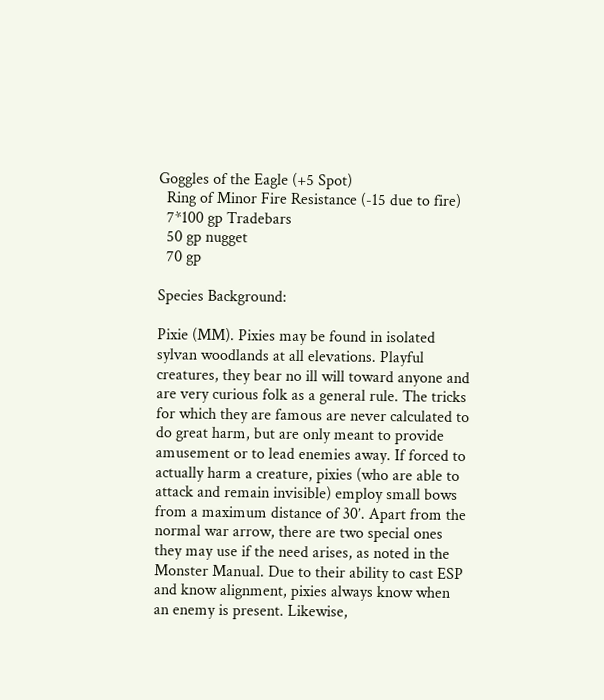Goggles of the Eagle (+5 Spot)
  Ring of Minor Fire Resistance (-15 due to fire)
  7*100 gp Tradebars
  50 gp nugget
  70 gp

Species Background:

Pixie (MM). Pixies may be found in isolated sylvan woodlands at all elevations. Playful creatures, they bear no ill will toward anyone and are very curious folk as a general rule. The tricks for which they are famous are never calculated to do great harm, but are only meant to provide amusement or to lead enemies away. If forced to actually harm a creature, pixies (who are able to attack and remain invisible) employ small bows from a maximum distance of 30’. Apart from the normal war arrow, there are two special ones they may use if the need arises, as noted in the Monster Manual. Due to their ability to cast ESP and know alignment, pixies always know when an enemy is present. Likewise,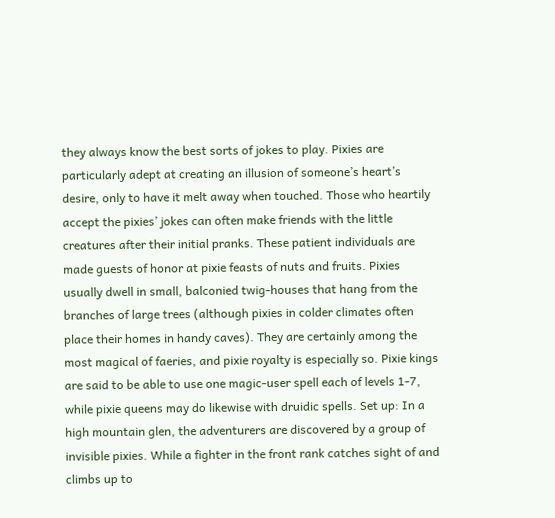they always know the best sorts of jokes to play. Pixies are particularly adept at creating an illusion of someone’s heart’s desire, only to have it melt away when touched. Those who heartily accept the pixies’ jokes can often make friends with the little creatures after their initial pranks. These patient individuals are made guests of honor at pixie feasts of nuts and fruits. Pixies usually dwell in small, balconied twig-houses that hang from the branches of large trees (although pixies in colder climates often place their homes in handy caves). They are certainly among the most magical of faeries, and pixie royalty is especially so. Pixie kings are said to be able to use one magic-user spell each of levels 1-7, while pixie queens may do likewise with druidic spells. Set up: In a high mountain glen, the adventurers are discovered by a group of invisible pixies. While a fighter in the front rank catches sight of and climbs up to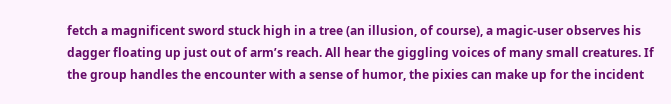fetch a magnificent sword stuck high in a tree (an illusion, of course), a magic-user observes his dagger floating up just out of arm’s reach. All hear the giggling voices of many small creatures. If the group handles the encounter with a sense of humor, the pixies can make up for the incident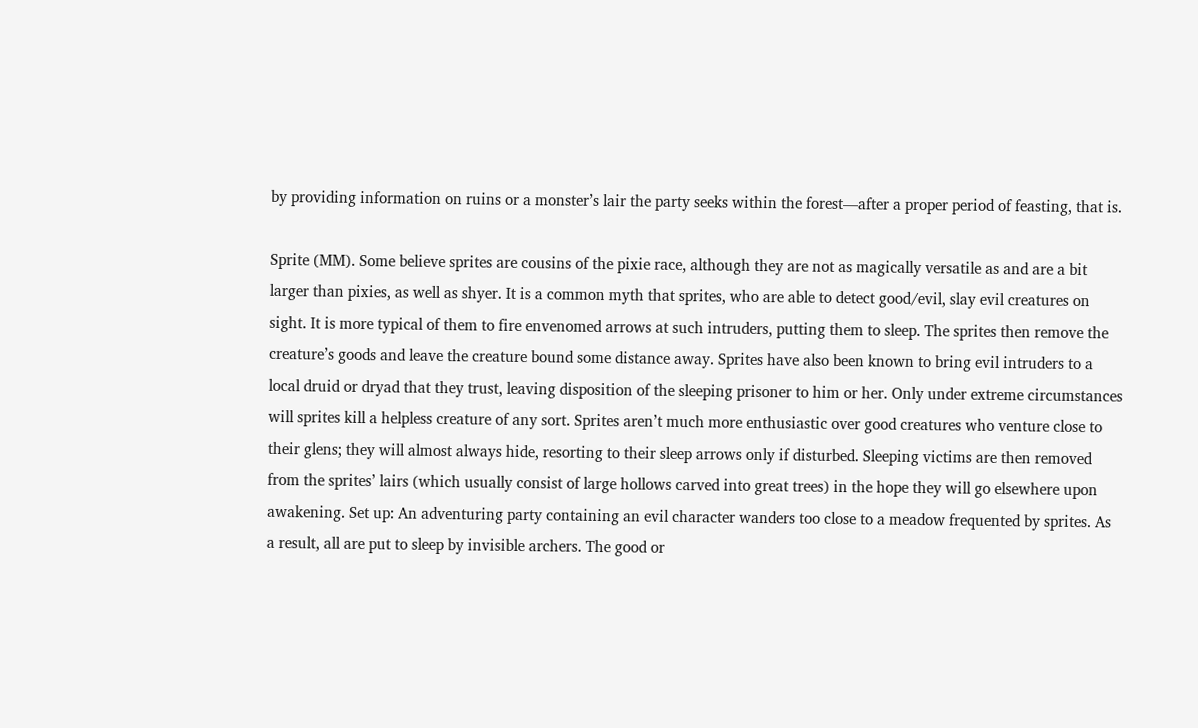by providing information on ruins or a monster’s lair the party seeks within the forest—after a proper period of feasting, that is.

Sprite (MM). Some believe sprites are cousins of the pixie race, although they are not as magically versatile as and are a bit larger than pixies, as well as shyer. It is a common myth that sprites, who are able to detect good/evil, slay evil creatures on sight. It is more typical of them to fire envenomed arrows at such intruders, putting them to sleep. The sprites then remove the creature’s goods and leave the creature bound some distance away. Sprites have also been known to bring evil intruders to a local druid or dryad that they trust, leaving disposition of the sleeping prisoner to him or her. Only under extreme circumstances will sprites kill a helpless creature of any sort. Sprites aren’t much more enthusiastic over good creatures who venture close to their glens; they will almost always hide, resorting to their sleep arrows only if disturbed. Sleeping victims are then removed from the sprites’ lairs (which usually consist of large hollows carved into great trees) in the hope they will go elsewhere upon awakening. Set up: An adventuring party containing an evil character wanders too close to a meadow frequented by sprites. As a result, all are put to sleep by invisible archers. The good or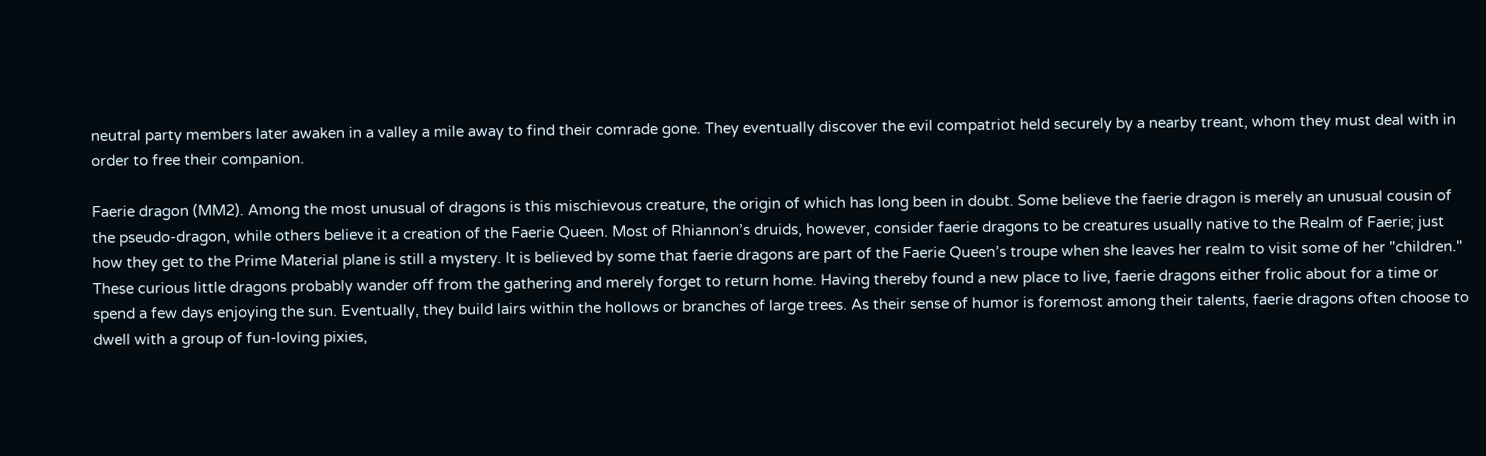neutral party members later awaken in a valley a mile away to find their comrade gone. They eventually discover the evil compatriot held securely by a nearby treant, whom they must deal with in order to free their companion.

Faerie dragon (MM2). Among the most unusual of dragons is this mischievous creature, the origin of which has long been in doubt. Some believe the faerie dragon is merely an unusual cousin of the pseudo-dragon, while others believe it a creation of the Faerie Queen. Most of Rhiannon’s druids, however, consider faerie dragons to be creatures usually native to the Realm of Faerie; just how they get to the Prime Material plane is still a mystery. It is believed by some that faerie dragons are part of the Faerie Queen’s troupe when she leaves her realm to visit some of her "children." These curious little dragons probably wander off from the gathering and merely forget to return home. Having thereby found a new place to live, faerie dragons either frolic about for a time or spend a few days enjoying the sun. Eventually, they build lairs within the hollows or branches of large trees. As their sense of humor is foremost among their talents, faerie dragons often choose to dwell with a group of fun-loving pixies,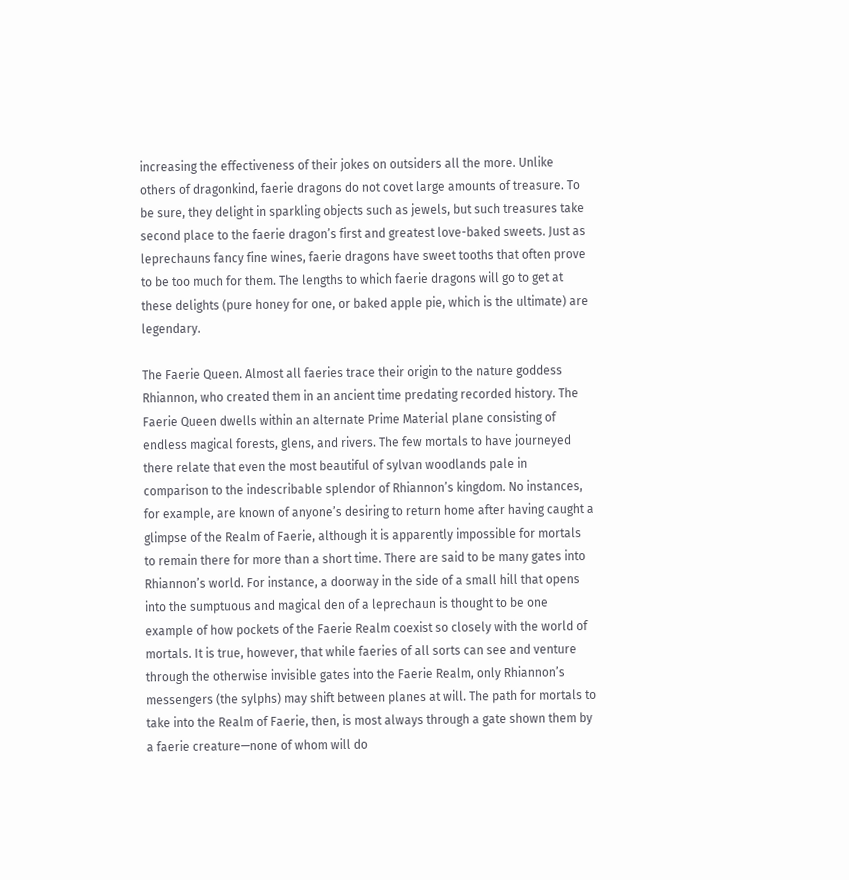increasing the effectiveness of their jokes on outsiders all the more. Unlike others of dragonkind, faerie dragons do not covet large amounts of treasure. To be sure, they delight in sparkling objects such as jewels, but such treasures take second place to the faerie dragon’s first and greatest love-baked sweets. Just as leprechauns fancy fine wines, faerie dragons have sweet tooths that often prove to be too much for them. The lengths to which faerie dragons will go to get at these delights (pure honey for one, or baked apple pie, which is the ultimate) are legendary.

The Faerie Queen. Almost all faeries trace their origin to the nature goddess Rhiannon, who created them in an ancient time predating recorded history. The Faerie Queen dwells within an alternate Prime Material plane consisting of endless magical forests, glens, and rivers. The few mortals to have journeyed there relate that even the most beautiful of sylvan woodlands pale in comparison to the indescribable splendor of Rhiannon’s kingdom. No instances, for example, are known of anyone’s desiring to return home after having caught a glimpse of the Realm of Faerie, although it is apparently impossible for mortals to remain there for more than a short time. There are said to be many gates into Rhiannon’s world. For instance, a doorway in the side of a small hill that opens into the sumptuous and magical den of a leprechaun is thought to be one example of how pockets of the Faerie Realm coexist so closely with the world of mortals. It is true, however, that while faeries of all sorts can see and venture through the otherwise invisible gates into the Faerie Realm, only Rhiannon’s messengers (the sylphs) may shift between planes at will. The path for mortals to take into the Realm of Faerie, then, is most always through a gate shown them by a faerie creature—none of whom will do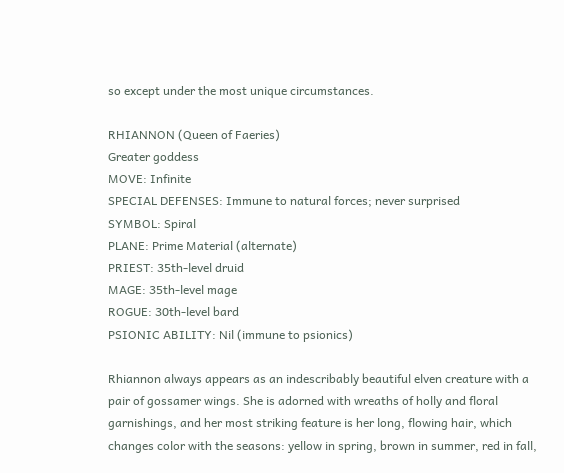so except under the most unique circumstances.

RHIANNON (Queen of Faeries)
Greater goddess
MOVE: Infinite
SPECIAL DEFENSES: Immune to natural forces; never surprised
SYMBOL: Spiral
PLANE: Prime Material (alternate)
PRIEST: 35th-level druid
MAGE: 35th-level mage
ROGUE: 30th-level bard
PSIONIC ABILITY: Nil (immune to psionics)

Rhiannon always appears as an indescribably beautiful elven creature with a pair of gossamer wings. She is adorned with wreaths of holly and floral garnishings, and her most striking feature is her long, flowing hair, which changes color with the seasons: yellow in spring, brown in summer, red in fall,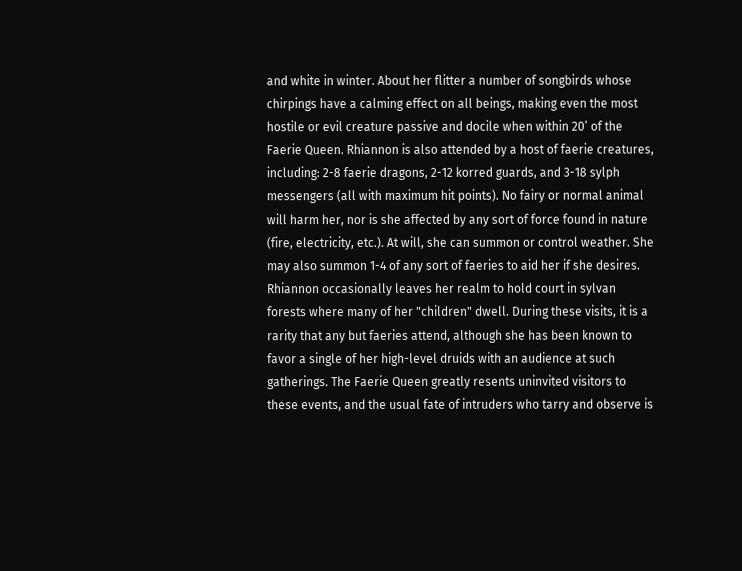and white in winter. About her flitter a number of songbirds whose chirpings have a calming effect on all beings, making even the most hostile or evil creature passive and docile when within 20’ of the Faerie Queen. Rhiannon is also attended by a host of faerie creatures, including: 2-8 faerie dragons, 2-12 korred guards, and 3-18 sylph messengers (all with maximum hit points). No fairy or normal animal will harm her, nor is she affected by any sort of force found in nature (fire, electricity, etc.). At will, she can summon or control weather. She may also summon 1-4 of any sort of faeries to aid her if she desires. Rhiannon occasionally leaves her realm to hold court in sylvan forests where many of her "children" dwell. During these visits, it is a rarity that any but faeries attend, although she has been known to favor a single of her high-level druids with an audience at such gatherings. The Faerie Queen greatly resents uninvited visitors to these events, and the usual fate of intruders who tarry and observe is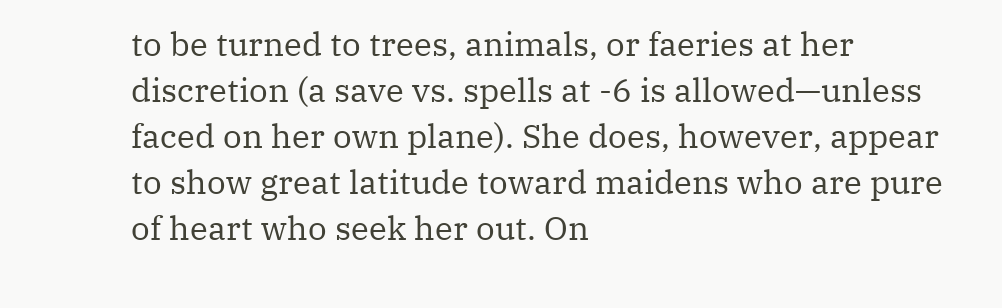to be turned to trees, animals, or faeries at her discretion (a save vs. spells at -6 is allowed—unless faced on her own plane). She does, however, appear to show great latitude toward maidens who are pure of heart who seek her out. On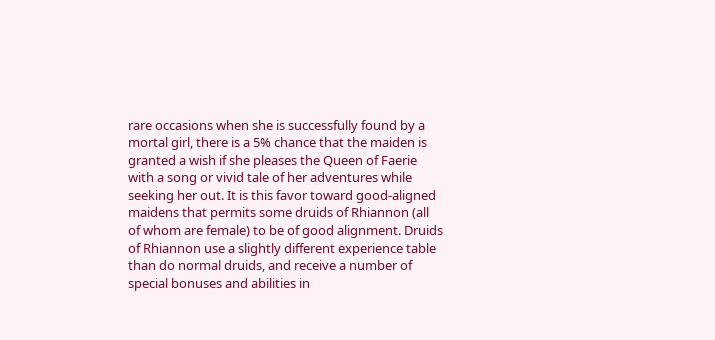rare occasions when she is successfully found by a mortal girl, there is a 5% chance that the maiden is granted a wish if she pleases the Queen of Faerie with a song or vivid tale of her adventures while seeking her out. It is this favor toward good-aligned maidens that permits some druids of Rhiannon (all of whom are female) to be of good alignment. Druids of Rhiannon use a slightly different experience table than do normal druids, and receive a number of special bonuses and abilities in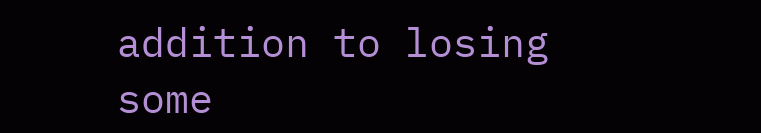addition to losing some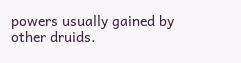powers usually gained by other druids.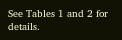See Tables 1 and 2 for details.